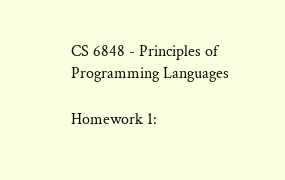CS 6848 - Principles of Programming Languages

Homework 1: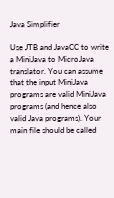Java Simplifier

Use JTB and JavaCC to write a MiniJava to MicroJava translator. You can assume that the input MiniJava programs are valid MiniJava programs (and hence also valid Java programs). Your main file should be called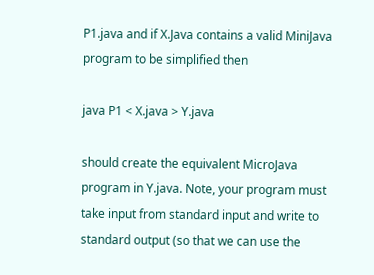P1.java and if X.Java contains a valid MiniJava program to be simplified then

java P1 < X.java > Y.java

should create the equivalent MicroJava program in Y.java. Note, your program must take input from standard input and write to standard output (so that we can use the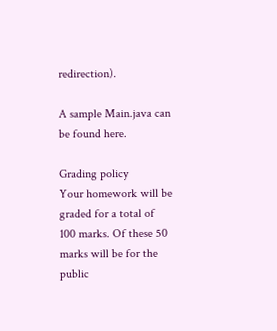redirection).

A sample Main.java can be found here.

Grading policy
Your homework will be graded for a total of 100 marks. Of these 50 marks will be for the public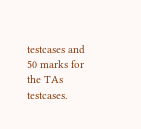testcases and 50 marks for the TAs testcases.